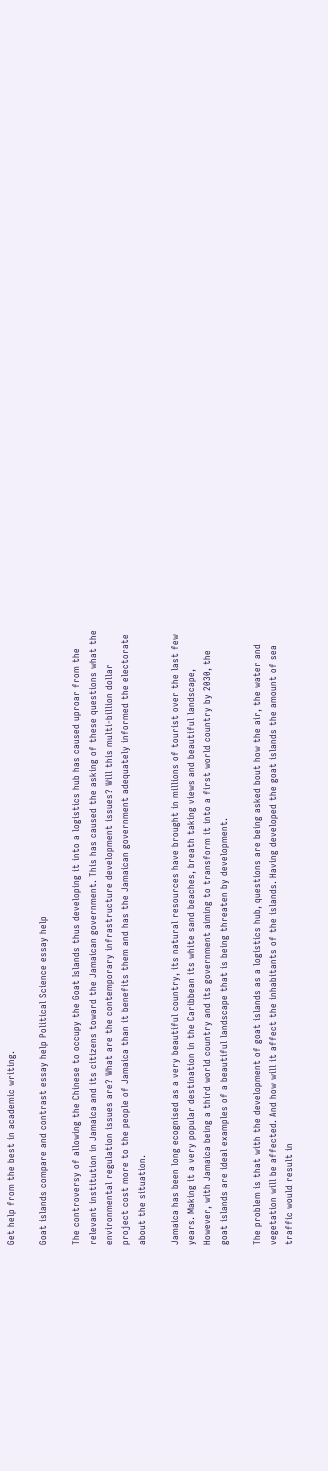Get help from the best in academic writing.

Goat islands compare and contrast essay help Political Science essay help

The controversy of allowing the Chinese to occupy the Goat Islands thus developing it into a logistics hub has caused uproar from the relevant institution in Jamaica and its citizens toward the Jamaican government. This has caused the asking of these questions what the environmental regulation issues are? What are the contemporary infrastructure development issues? Will this multi-billion dollar project cost more to the people of Jamaica than it benefits them and has the Jamaican government adequately informed the electorate about the situation.

Jamaica has been long ecognised as a very beautiful country, its natural resources have brought in millions of tourist over the last few years. Making it a very popular destination in the Caribbean its white sand beaches, breath taking views and beautiful landscape, However, with Jamaica being a third world country and its government aiming to transform it into a first world country by 2030, the goat islands are ideal examples of a beautiful landscape that is being threaten by development.

The problem is that with the development of goat islands as a logistics hub, questions are being asked bout how the air, the water and vegetation will be affected. And how will it affect the inhabitants of the islands. Having developed the goat islands the amount of sea traffic would result in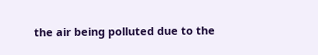the air being polluted due to the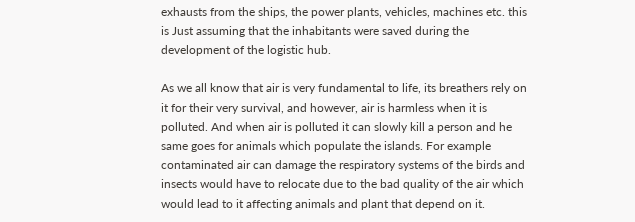exhausts from the ships, the power plants, vehicles, machines etc. this is Just assuming that the inhabitants were saved during the development of the logistic hub.

As we all know that air is very fundamental to life, its breathers rely on it for their very survival, and however, air is harmless when it is polluted. And when air is polluted it can slowly kill a person and he same goes for animals which populate the islands. For example contaminated air can damage the respiratory systems of the birds and insects would have to relocate due to the bad quality of the air which would lead to it affecting animals and plant that depend on it.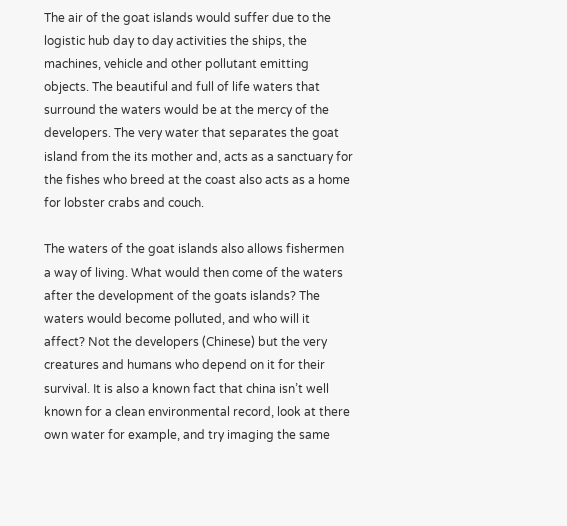The air of the goat islands would suffer due to the logistic hub day to day activities the ships, the machines, vehicle and other pollutant emitting objects. The beautiful and full of life waters that surround the waters would be at the mercy of the developers. The very water that separates the goat island from the its mother and, acts as a sanctuary for the fishes who breed at the coast also acts as a home for lobster crabs and couch.

The waters of the goat islands also allows fishermen a way of living. What would then come of the waters after the development of the goats islands? The waters would become polluted, and who will it affect? Not the developers (Chinese) but the very creatures and humans who depend on it for their survival. It is also a known fact that china isn’t well known for a clean environmental record, look at there own water for example, and try imaging the same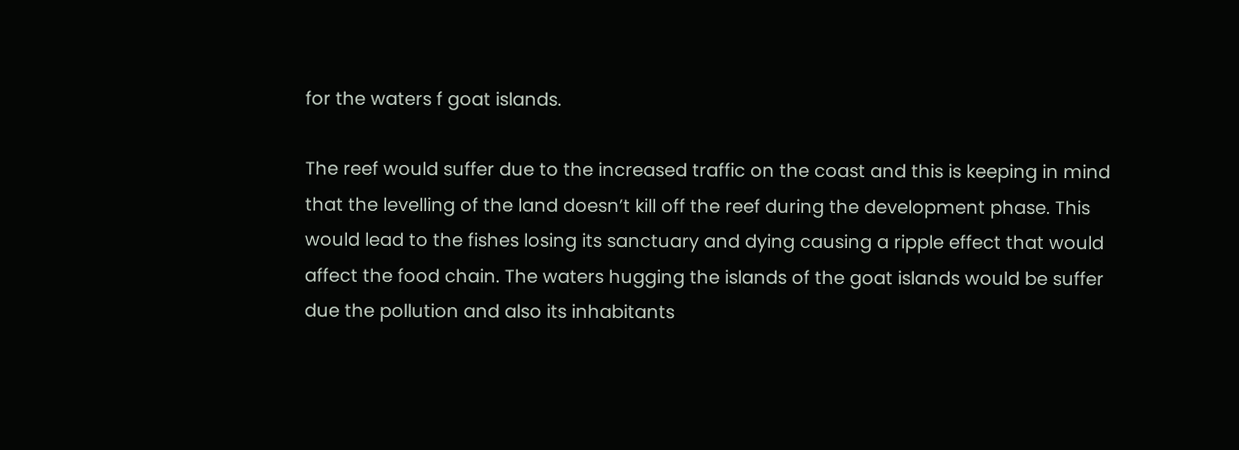for the waters f goat islands.

The reef would suffer due to the increased traffic on the coast and this is keeping in mind that the levelling of the land doesn’t kill off the reef during the development phase. This would lead to the fishes losing its sanctuary and dying causing a ripple effect that would affect the food chain. The waters hugging the islands of the goat islands would be suffer due the pollution and also its inhabitants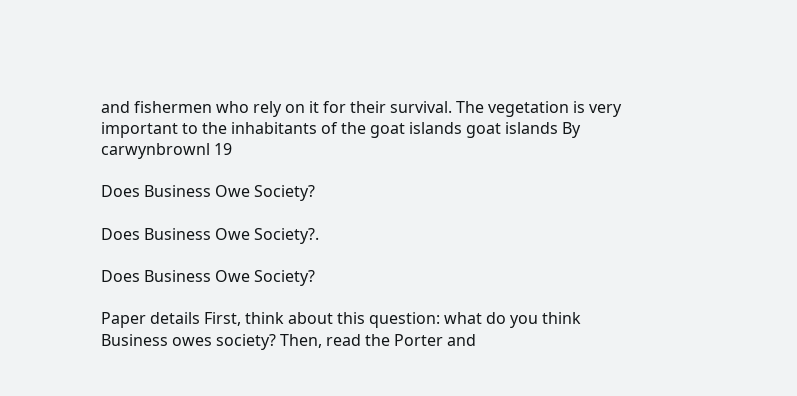and fishermen who rely on it for their survival. The vegetation is very important to the inhabitants of the goat islands goat islands By carwynbrownl 19

Does Business Owe Society?

Does Business Owe Society?.

Does Business Owe Society?

Paper details First, think about this question: what do you think Business owes society? Then, read the Porter and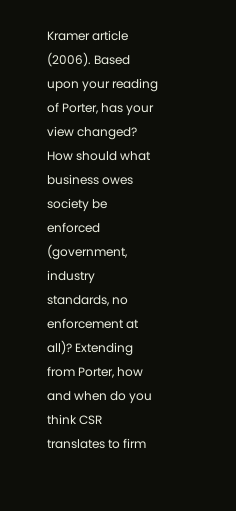Kramer article (2006). Based upon your reading of Porter, has your view changed? How should what business owes society be enforced (government, industry standards, no enforcement at all)? Extending from Porter, how and when do you think CSR translates to firm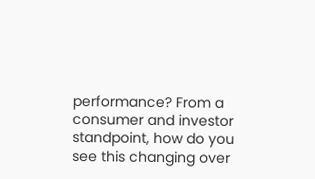performance? From a consumer and investor standpoint, how do you see this changing over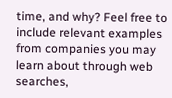time, and why? Feel free to include relevant examples from companies you may learn about through web searches,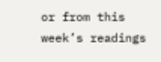or from this week’s readings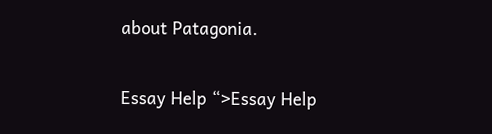about Patagonia.

Essay Help “>Essay Help